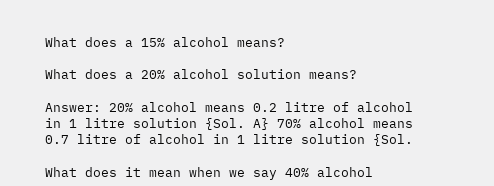What does a 15% alcohol means?

What does a 20% alcohol solution means?

Answer: 20% alcohol means 0.2 litre of alcohol in 1 litre solution {Sol. A} 70% alcohol means 0.7 litre of alcohol in 1 litre solution {Sol.

What does it mean when we say 40% alcohol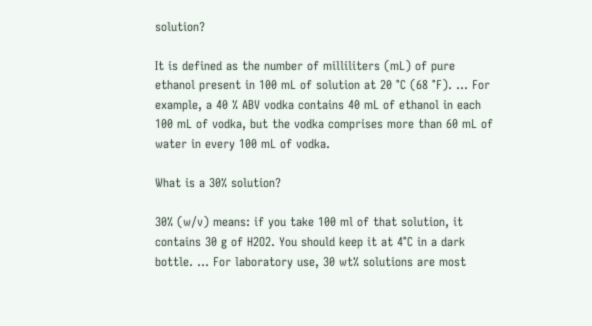solution?

It is defined as the number of milliliters (mL) of pure ethanol present in 100 mL of solution at 20 °C (68 °F). … For example, a 40 % ABV vodka contains 40 mL of ethanol in each 100 mL of vodka, but the vodka comprises more than 60 mL of water in every 100 mL of vodka.

What is a 30% solution?

30% (w/v) means: if you take 100 ml of that solution, it contains 30 g of H2O2. You should keep it at 4°C in a dark bottle. … For laboratory use, 30 wt% solutions are most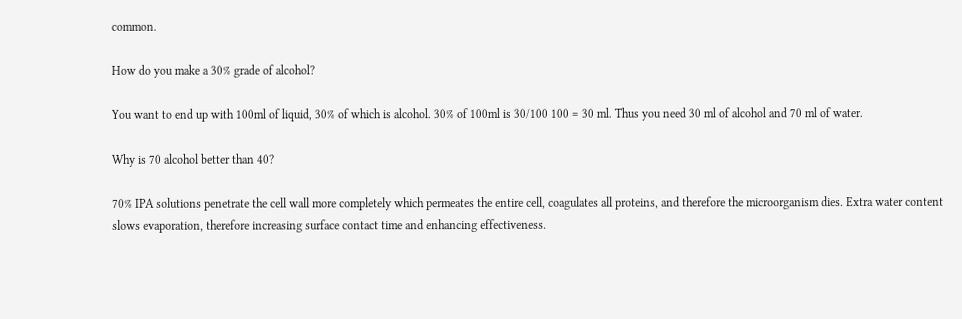common.

How do you make a 30% grade of alcohol?

You want to end up with 100ml of liquid, 30% of which is alcohol. 30% of 100ml is 30/100 100 = 30 ml. Thus you need 30 ml of alcohol and 70 ml of water.

Why is 70 alcohol better than 40?

70% IPA solutions penetrate the cell wall more completely which permeates the entire cell, coagulates all proteins, and therefore the microorganism dies. Extra water content slows evaporation, therefore increasing surface contact time and enhancing effectiveness.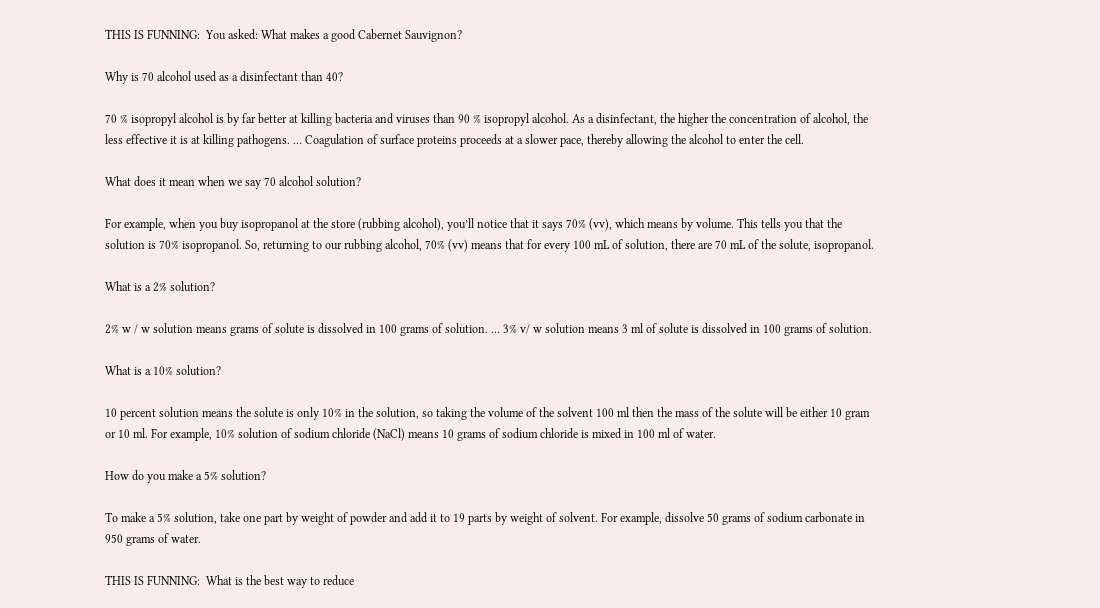THIS IS FUNNING:  You asked: What makes a good Cabernet Sauvignon?

Why is 70 alcohol used as a disinfectant than 40?

70 % isopropyl alcohol is by far better at killing bacteria and viruses than 90 % isopropyl alcohol. As a disinfectant, the higher the concentration of alcohol, the less effective it is at killing pathogens. … Coagulation of surface proteins proceeds at a slower pace, thereby allowing the alcohol to enter the cell.

What does it mean when we say 70 alcohol solution?

For example, when you buy isopropanol at the store (rubbing alcohol), you’ll notice that it says 70% (vv), which means by volume. This tells you that the solution is 70% isopropanol. So, returning to our rubbing alcohol, 70% (vv) means that for every 100 mL of solution, there are 70 mL of the solute, isopropanol.

What is a 2% solution?

2% w / w solution means grams of solute is dissolved in 100 grams of solution. … 3% v/ w solution means 3 ml of solute is dissolved in 100 grams of solution.

What is a 10% solution?

10 percent solution means the solute is only 10% in the solution, so taking the volume of the solvent 100 ml then the mass of the solute will be either 10 gram or 10 ml. For example, 10% solution of sodium chloride (NaCl) means 10 grams of sodium chloride is mixed in 100 ml of water.

How do you make a 5% solution?

To make a 5% solution, take one part by weight of powder and add it to 19 parts by weight of solvent. For example, dissolve 50 grams of sodium carbonate in 950 grams of water.

THIS IS FUNNING:  What is the best way to reduce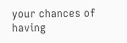your chances of having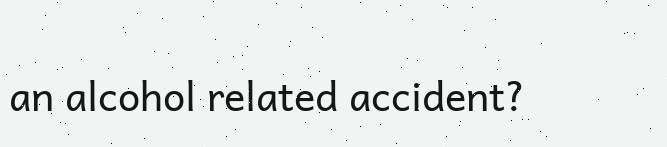an alcohol related accident?